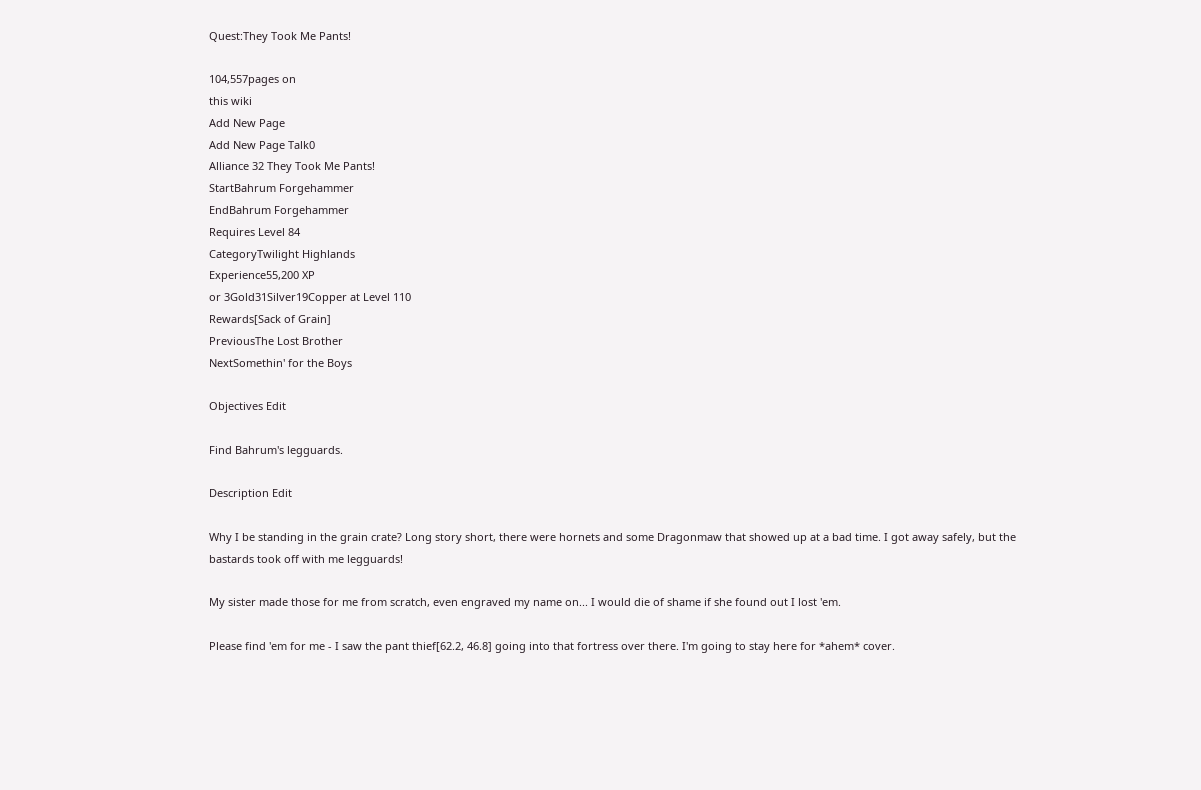Quest:They Took Me Pants!

104,557pages on
this wiki
Add New Page
Add New Page Talk0
Alliance 32 They Took Me Pants!
StartBahrum Forgehammer
EndBahrum Forgehammer
Requires Level 84
CategoryTwilight Highlands
Experience55,200 XP
or 3Gold31Silver19Copper at Level 110
Rewards[Sack of Grain]
PreviousThe Lost Brother
NextSomethin' for the Boys

Objectives Edit

Find Bahrum's legguards.

Description Edit

Why I be standing in the grain crate? Long story short, there were hornets and some Dragonmaw that showed up at a bad time. I got away safely, but the bastards took off with me legguards!

My sister made those for me from scratch, even engraved my name on... I would die of shame if she found out I lost 'em.

Please find 'em for me - I saw the pant thief[62.2, 46.8] going into that fortress over there. I'm going to stay here for *ahem* cover.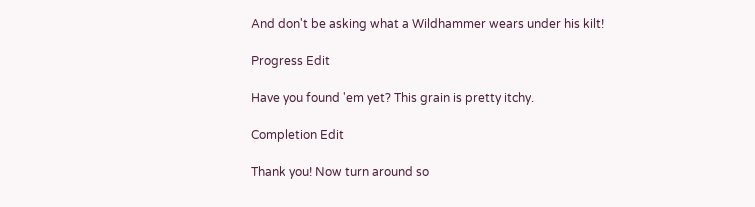And don't be asking what a Wildhammer wears under his kilt!

Progress Edit

Have you found 'em yet? This grain is pretty itchy.

Completion Edit

Thank you! Now turn around so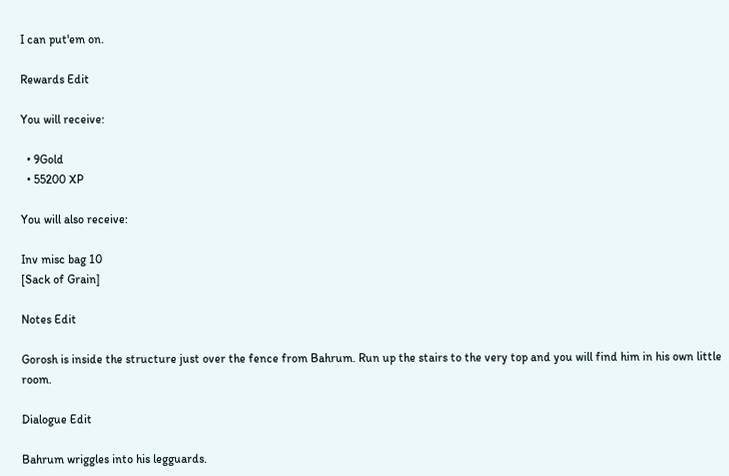I can put'em on.

Rewards Edit

You will receive:

  • 9Gold
  • 55200 XP

You will also receive:

Inv misc bag 10
[Sack of Grain]

Notes Edit

Gorosh is inside the structure just over the fence from Bahrum. Run up the stairs to the very top and you will find him in his own little room.

Dialogue Edit

Bahrum wriggles into his legguards.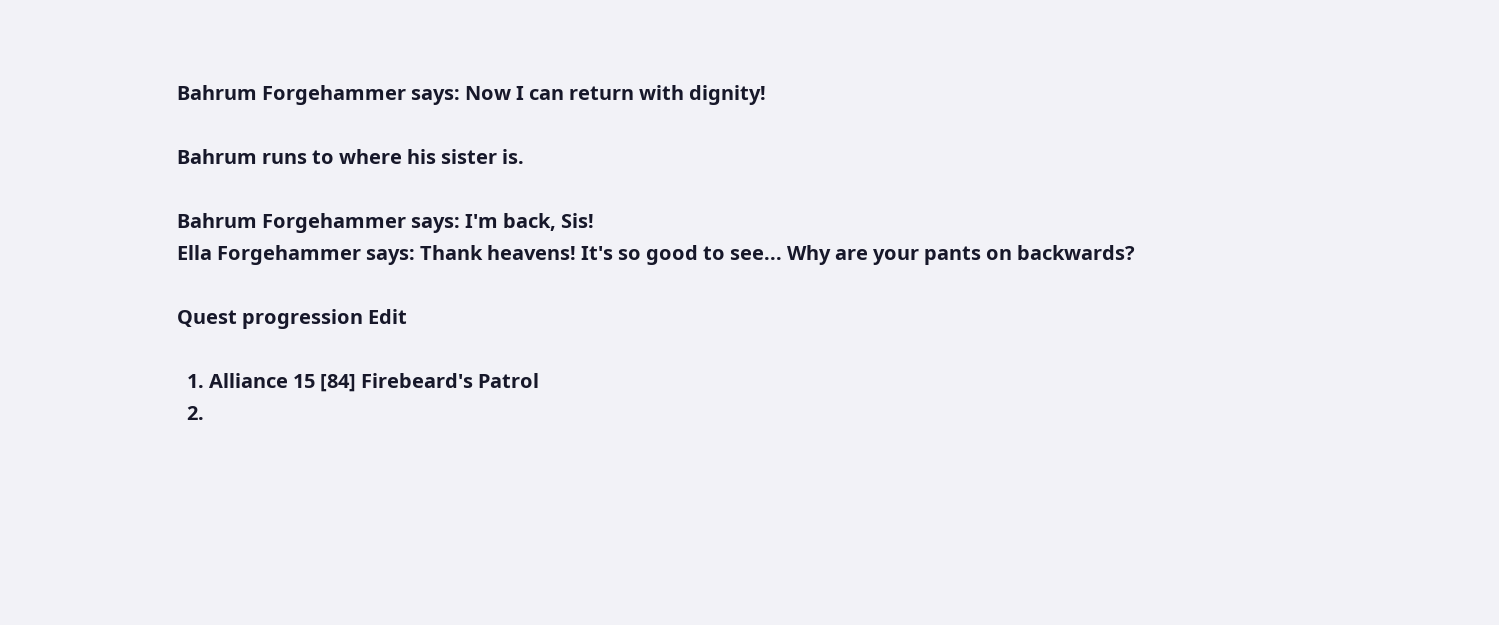Bahrum Forgehammer says: Now I can return with dignity!

Bahrum runs to where his sister is.

Bahrum Forgehammer says: I'm back, Sis!
Ella Forgehammer says: Thank heavens! It's so good to see... Why are your pants on backwards?

Quest progression Edit

  1. Alliance 15 [84] Firebeard's Patrol
  2.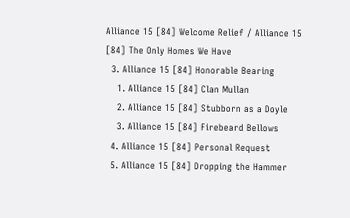Alliance 15 [84] Welcome Relief / Alliance 15 [84] The Only Homes We Have
  3. Alliance 15 [84] Honorable Bearing
    1. Alliance 15 [84] Clan Mullan
    2. Alliance 15 [84] Stubborn as a Doyle
    3. Alliance 15 [84] Firebeard Bellows
  4. Alliance 15 [84] Personal Request
  5. Alliance 15 [84] Dropping the Hammer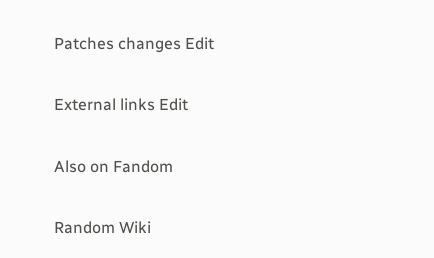Patches changes Edit

External links Edit

Also on Fandom

Random Wiki